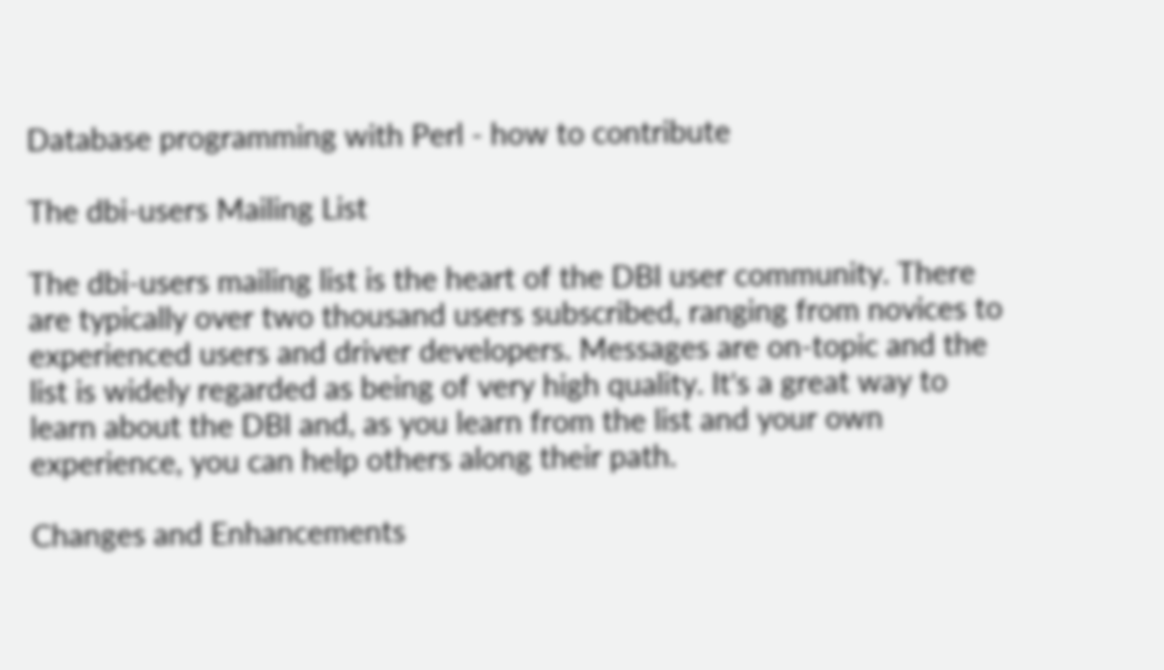Database programming with Perl - how to contribute

The dbi-users Mailing List

The dbi-users mailing list is the heart of the DBI user community. There are typically over two thousand users subscribed, ranging from novices to experienced users and driver developers. Messages are on-topic and the list is widely regarded as being of very high quality. It's a great way to learn about the DBI and, as you learn from the list and your own experience, you can help others along their path.

Changes and Enhancements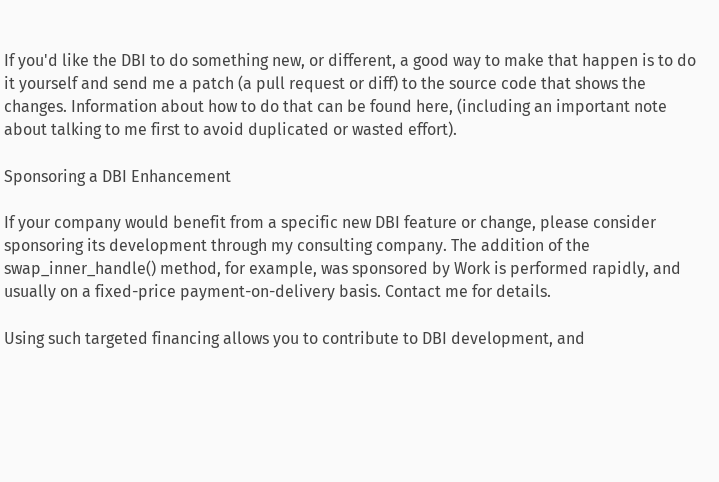If you'd like the DBI to do something new, or different, a good way to make that happen is to do it yourself and send me a patch (a pull request or diff) to the source code that shows the changes. Information about how to do that can be found here, (including an important note about talking to me first to avoid duplicated or wasted effort).

Sponsoring a DBI Enhancement

If your company would benefit from a specific new DBI feature or change, please consider sponsoring its development through my consulting company. The addition of the swap_inner_handle() method, for example, was sponsored by Work is performed rapidly, and usually on a fixed-price payment-on-delivery basis. Contact me for details.

Using such targeted financing allows you to contribute to DBI development, and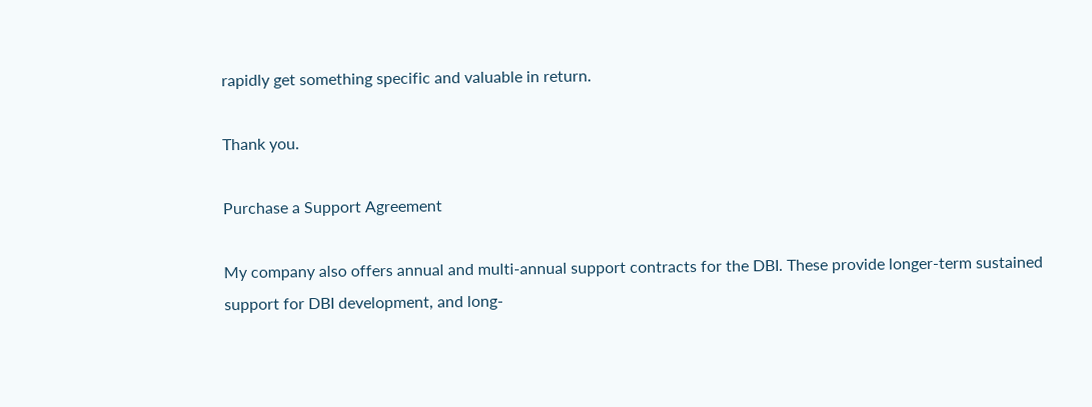rapidly get something specific and valuable in return.

Thank you.

Purchase a Support Agreement

My company also offers annual and multi-annual support contracts for the DBI. These provide longer-term sustained support for DBI development, and long-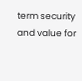term security and value for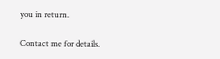you in return.

Contact me for details.